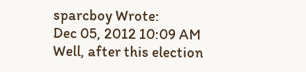sparcboy Wrote:
Dec 05, 2012 10:09 AM
Well, after this election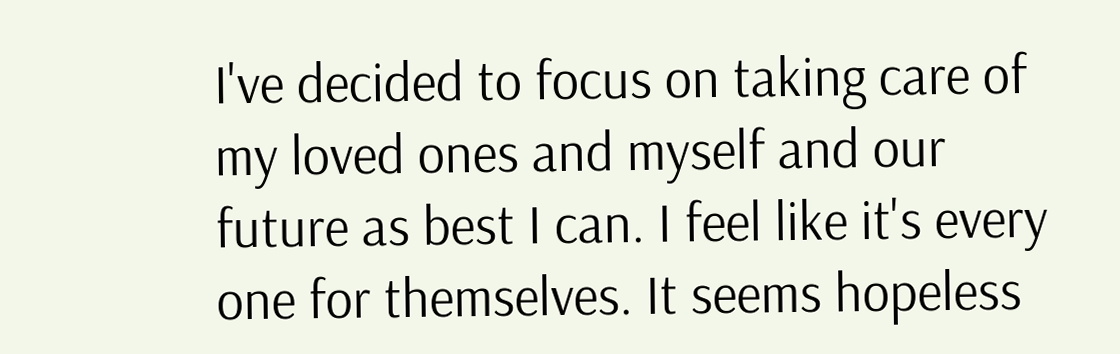I've decided to focus on taking care of my loved ones and myself and our future as best I can. I feel like it's every one for themselves. It seems hopeless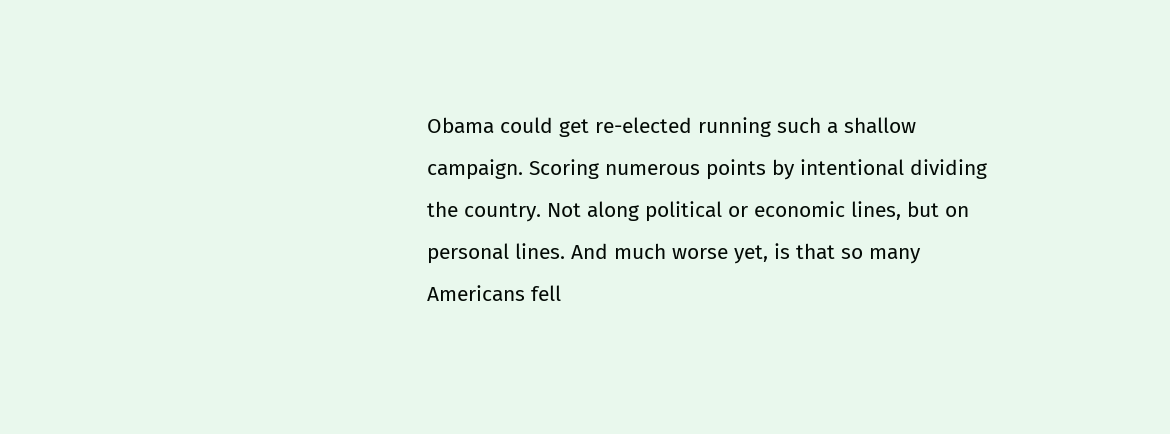Obama could get re-elected running such a shallow campaign. Scoring numerous points by intentional dividing the country. Not along political or economic lines, but on personal lines. And much worse yet, is that so many Americans fell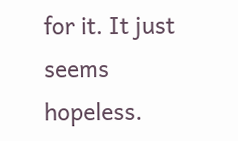for it. It just seems hopeless.